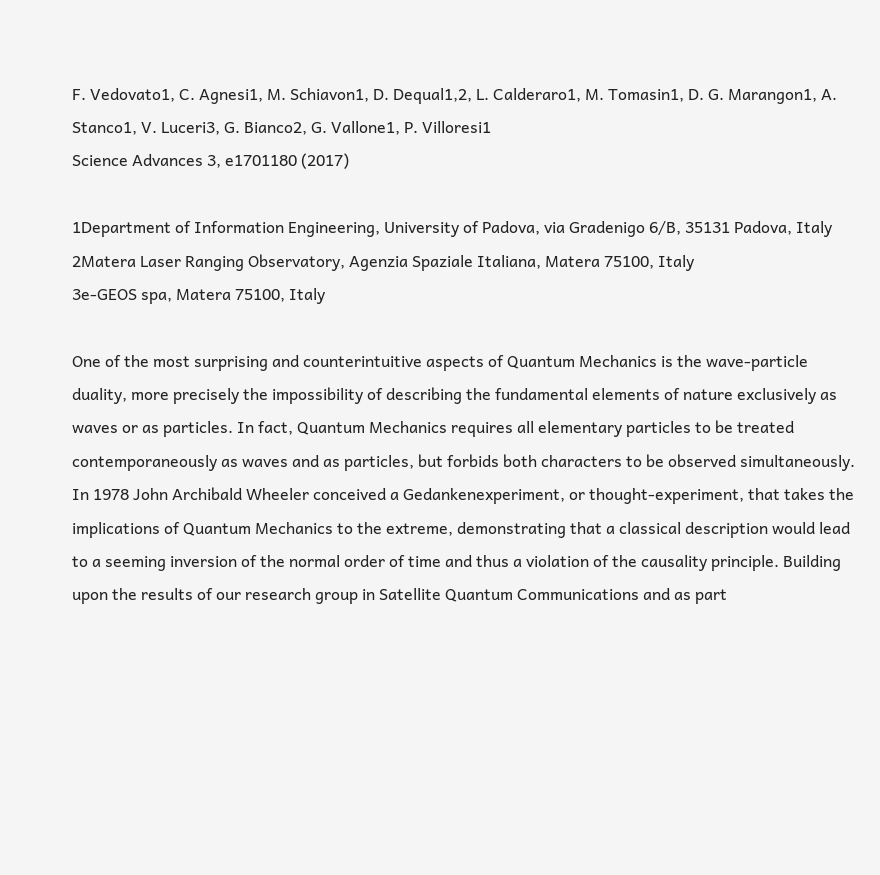F. Vedovato1, C. Agnesi1, M. Schiavon1, D. Dequal1,2, L. Calderaro1, M. Tomasin1, D. G. Marangon1, A. Stanco1, V. Luceri3, G. Bianco2, G. Vallone1, P. Villoresi1
Science Advances 3, e1701180 (2017)

1Department of Information Engineering, University of Padova, via Gradenigo 6/B, 35131 Padova, Italy
2Matera Laser Ranging Observatory, Agenzia Spaziale Italiana, Matera 75100, Italy
3e-GEOS spa, Matera 75100, Italy

One of the most surprising and counterintuitive aspects of Quantum Mechanics is the wave-particle duality, more precisely the impossibility of describing the fundamental elements of nature exclusively as waves or as particles. In fact, Quantum Mechanics requires all elementary particles to be treated contemporaneously as waves and as particles, but forbids both characters to be observed simultaneously. In 1978 John Archibald Wheeler conceived a Gedankenexperiment, or thought-experiment, that takes the implications of Quantum Mechanics to the extreme, demonstrating that a classical description would lead to a seeming inversion of the normal order of time and thus a violation of the causality principle. Building upon the results of our research group in Satellite Quantum Communications and as part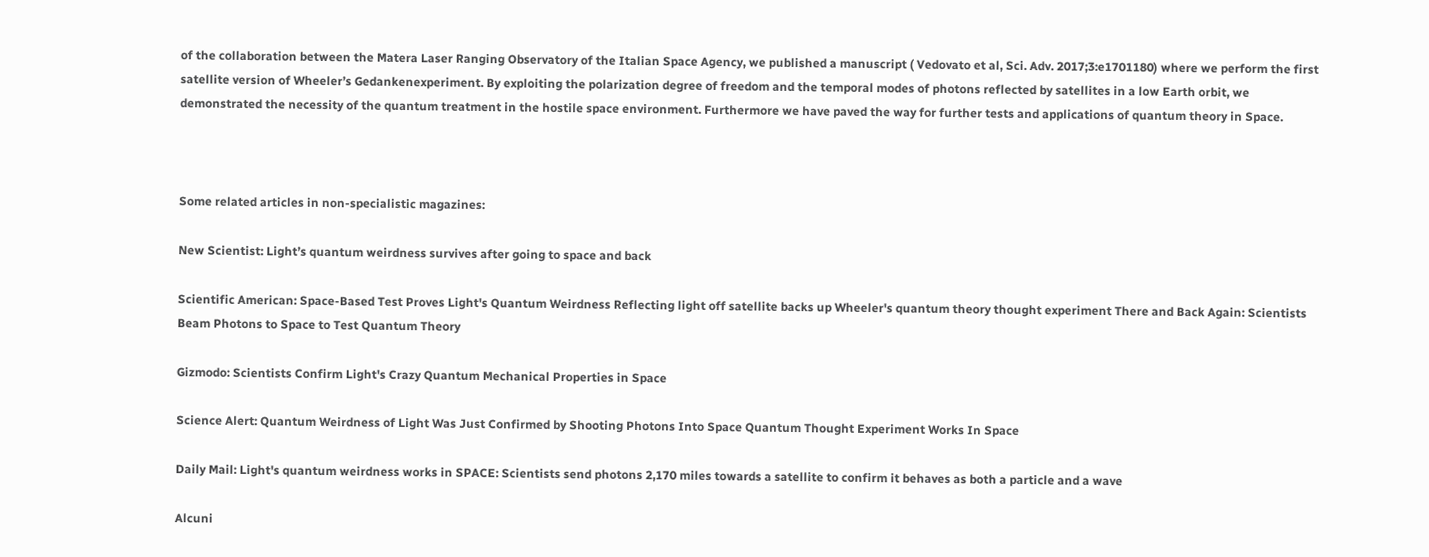of the collaboration between the Matera Laser Ranging Observatory of the Italian Space Agency, we published a manuscript ( Vedovato et al, Sci. Adv. 2017;3:e1701180) where we perform the first satellite version of Wheeler’s Gedankenexperiment. By exploiting the polarization degree of freedom and the temporal modes of photons reflected by satellites in a low Earth orbit, we demonstrated the necessity of the quantum treatment in the hostile space environment. Furthermore we have paved the way for further tests and applications of quantum theory in Space.



Some related articles in non-specialistic magazines:

New Scientist: Light’s quantum weirdness survives after going to space and back

Scientific American: Space-Based Test Proves Light's Quantum Weirdness Reflecting light off satellite backs up Wheeler's quantum theory thought experiment There and Back Again: Scientists Beam Photons to Space to Test Quantum Theory

Gizmodo: Scientists Confirm Light's Crazy Quantum Mechanical Properties in Space

Science Alert: Quantum Weirdness of Light Was Just Confirmed by Shooting Photons Into Space Quantum Thought Experiment Works In Space

Daily Mail: Light's quantum weirdness works in SPACE: Scientists send photons 2,170 miles towards a satellite to confirm it behaves as both a particle and a wave

Alcuni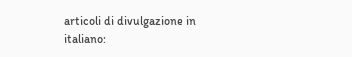articoli di divulgazione in italiano: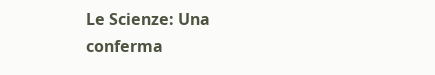Le Scienze: Una conferma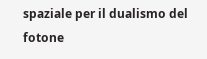spaziale per il dualismo del fotone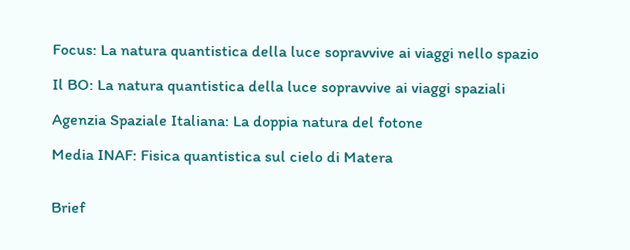Focus: La natura quantistica della luce sopravvive ai viaggi nello spazio

Il BO: La natura quantistica della luce sopravvive ai viaggi spaziali

Agenzia Spaziale Italiana: La doppia natura del fotone

Media INAF: Fisica quantistica sul cielo di Matera


Brief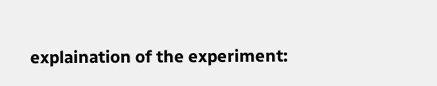explaination of the experiment: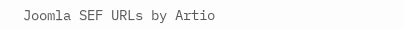Joomla SEF URLs by Artio